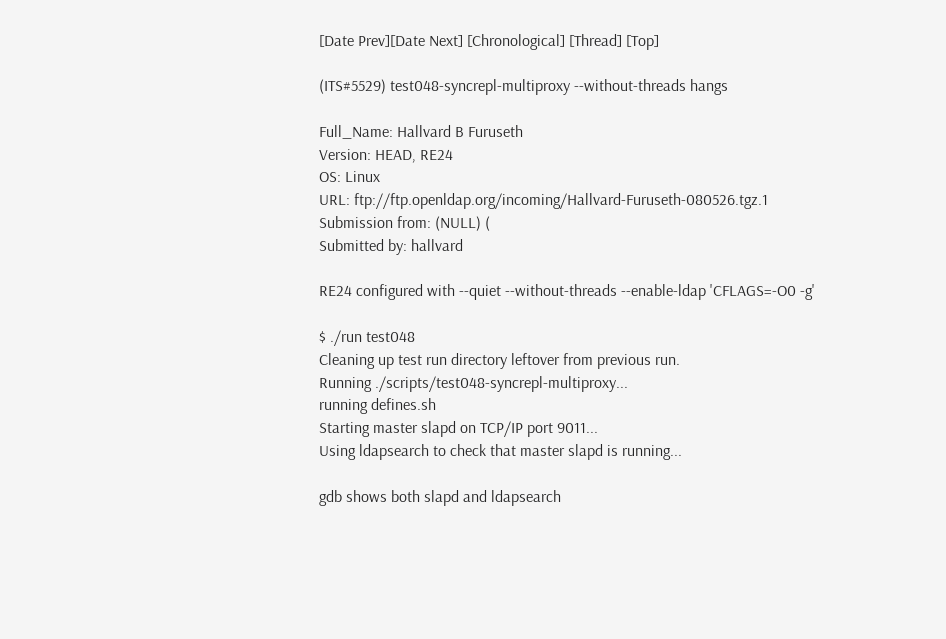[Date Prev][Date Next] [Chronological] [Thread] [Top]

(ITS#5529) test048-syncrepl-multiproxy --without-threads hangs

Full_Name: Hallvard B Furuseth
Version: HEAD, RE24
OS: Linux
URL: ftp://ftp.openldap.org/incoming/Hallvard-Furuseth-080526.tgz.1
Submission from: (NULL) (
Submitted by: hallvard

RE24 configured with --quiet --without-threads --enable-ldap 'CFLAGS=-O0 -g'

$ ./run test048
Cleaning up test run directory leftover from previous run.
Running ./scripts/test048-syncrepl-multiproxy...
running defines.sh
Starting master slapd on TCP/IP port 9011...
Using ldapsearch to check that master slapd is running...

gdb shows both slapd and ldapsearch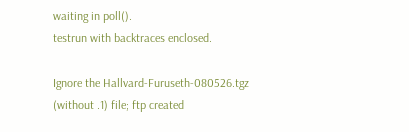waiting in poll().
testrun with backtraces enclosed.

Ignore the Hallvard-Furuseth-080526.tgz (without .1) file; ftp created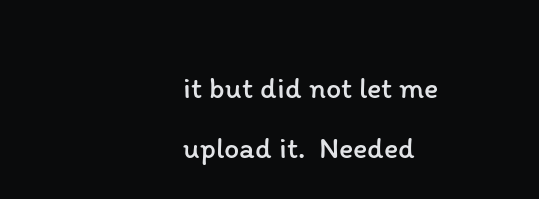it but did not let me upload it.  Needed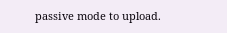passive mode to upload.